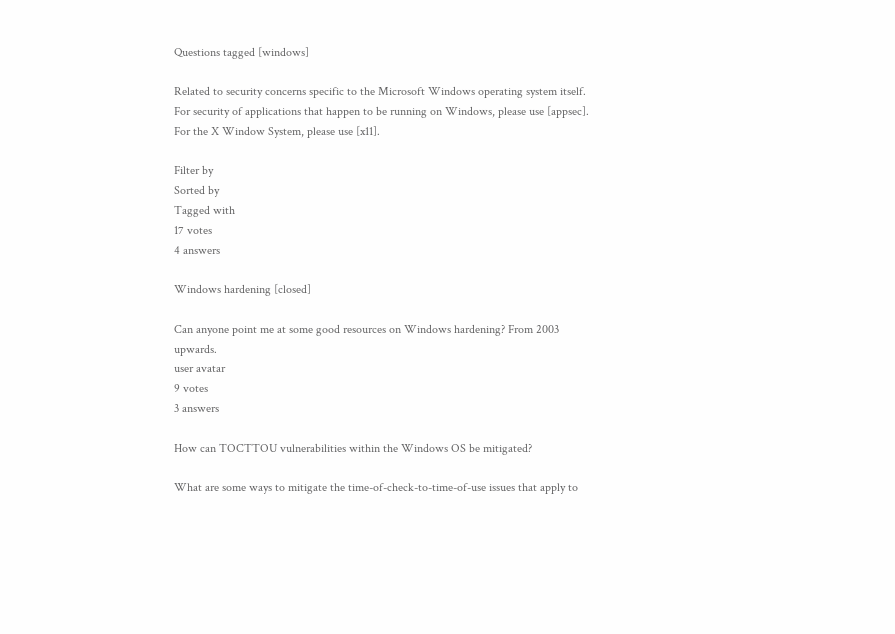Questions tagged [windows]

Related to security concerns specific to the Microsoft Windows operating system itself. For security of applications that happen to be running on Windows, please use [appsec]. For the X Window System, please use [x11].

Filter by
Sorted by
Tagged with
17 votes
4 answers

Windows hardening [closed]

Can anyone point me at some good resources on Windows hardening? From 2003 upwards.
user avatar
9 votes
3 answers

How can TOCTTOU vulnerabilities within the Windows OS be mitigated?

What are some ways to mitigate the time-of-check-to-time-of-use issues that apply to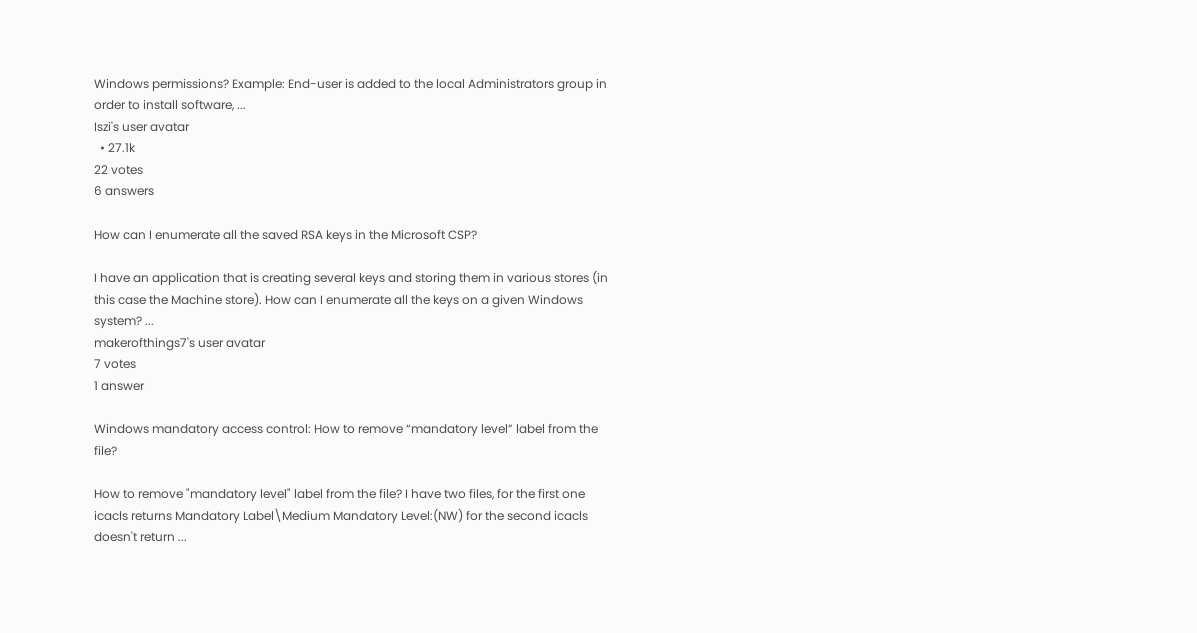Windows permissions? Example: End-user is added to the local Administrators group in order to install software, ...
Iszi's user avatar
  • 27.1k
22 votes
6 answers

How can I enumerate all the saved RSA keys in the Microsoft CSP?

I have an application that is creating several keys and storing them in various stores (in this case the Machine store). How can I enumerate all the keys on a given Windows system? ...
makerofthings7's user avatar
7 votes
1 answer

Windows mandatory access control: How to remove “mandatory level” label from the file?

How to remove "mandatory level" label from the file? I have two files, for the first one icacls returns Mandatory Label\Medium Mandatory Level:(NW) for the second icacls doesn't return ...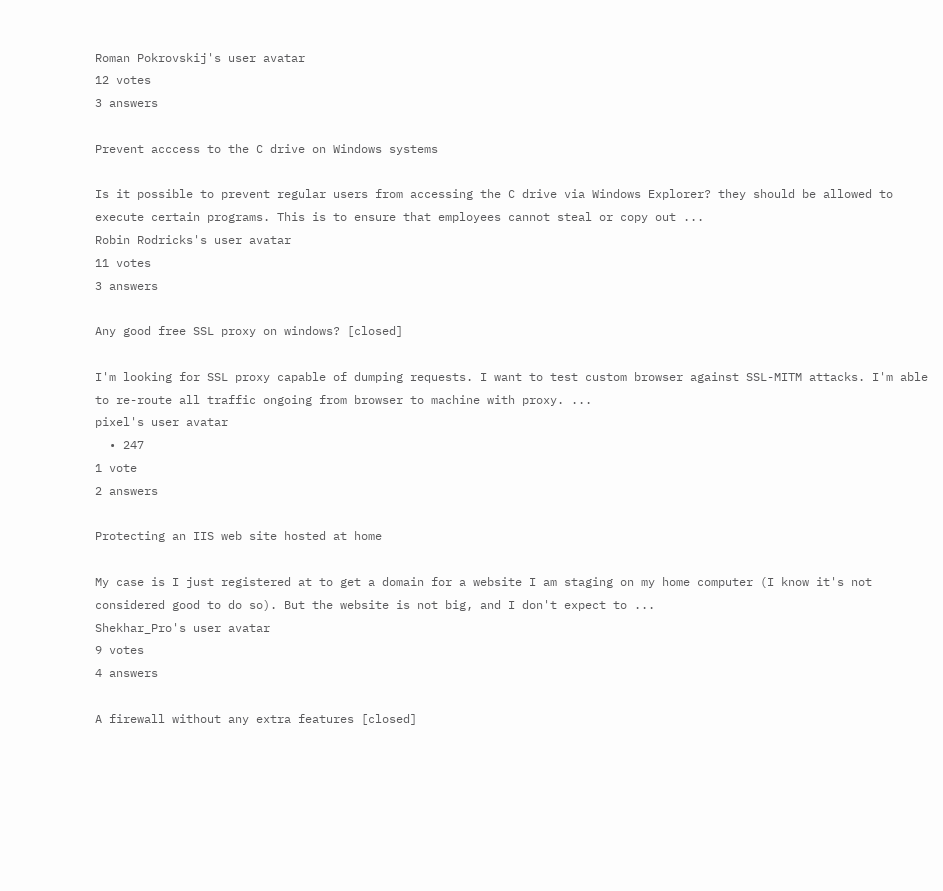Roman Pokrovskij's user avatar
12 votes
3 answers

Prevent acccess to the C drive on Windows systems

Is it possible to prevent regular users from accessing the C drive via Windows Explorer? they should be allowed to execute certain programs. This is to ensure that employees cannot steal or copy out ...
Robin Rodricks's user avatar
11 votes
3 answers

Any good free SSL proxy on windows? [closed]

I'm looking for SSL proxy capable of dumping requests. I want to test custom browser against SSL-MITM attacks. I'm able to re-route all traffic ongoing from browser to machine with proxy. ...
pixel's user avatar
  • 247
1 vote
2 answers

Protecting an IIS web site hosted at home

My case is I just registered at to get a domain for a website I am staging on my home computer (I know it's not considered good to do so). But the website is not big, and I don't expect to ...
Shekhar_Pro's user avatar
9 votes
4 answers

A firewall without any extra features [closed]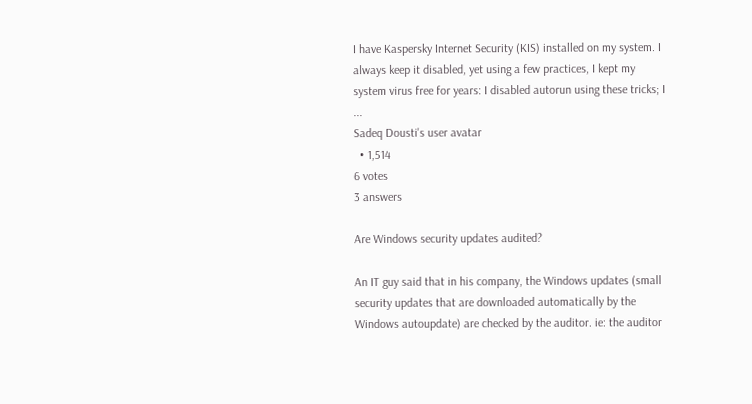I have Kaspersky Internet Security (KIS) installed on my system. I always keep it disabled, yet using a few practices, I kept my system virus free for years: I disabled autorun using these tricks; I ...
Sadeq Dousti's user avatar
  • 1,514
6 votes
3 answers

Are Windows security updates audited?

An IT guy said that in his company, the Windows updates (small security updates that are downloaded automatically by the Windows autoupdate) are checked by the auditor. ie: the auditor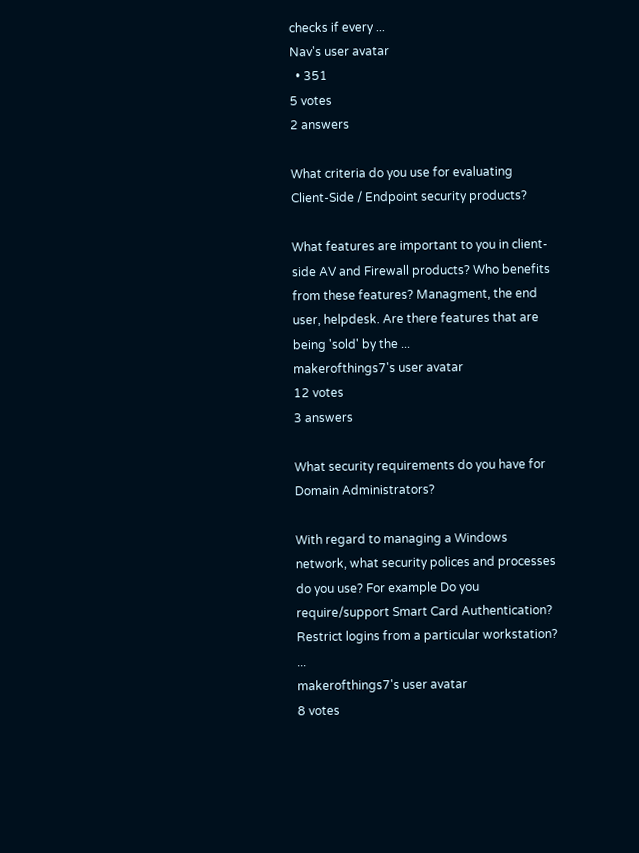checks if every ...
Nav's user avatar
  • 351
5 votes
2 answers

What criteria do you use for evaluating Client-Side / Endpoint security products?

What features are important to you in client-side AV and Firewall products? Who benefits from these features? Managment, the end user, helpdesk. Are there features that are being 'sold' by the ...
makerofthings7's user avatar
12 votes
3 answers

What security requirements do you have for Domain Administrators?

With regard to managing a Windows network, what security polices and processes do you use? For example Do you require/support Smart Card Authentication? Restrict logins from a particular workstation? ...
makerofthings7's user avatar
8 votes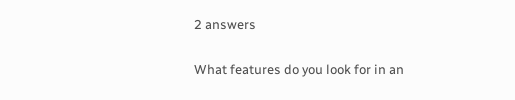2 answers

What features do you look for in an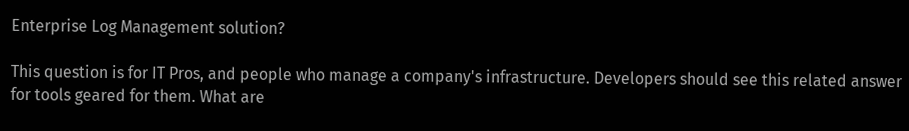Enterprise Log Management solution?

This question is for IT Pros, and people who manage a company's infrastructure. Developers should see this related answer for tools geared for them. What are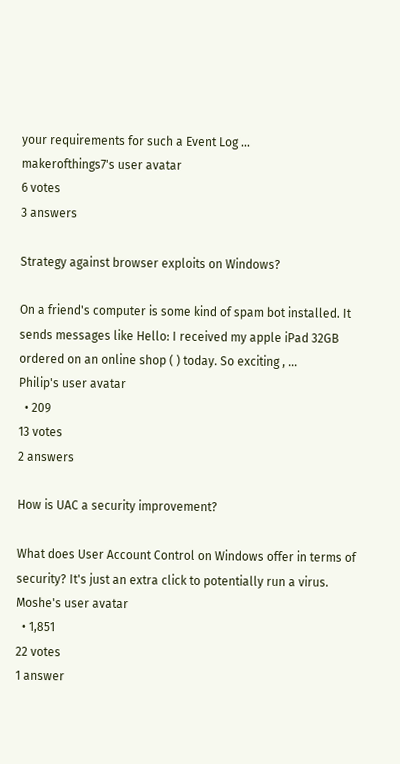your requirements for such a Event Log ...
makerofthings7's user avatar
6 votes
3 answers

Strategy against browser exploits on Windows?

On a friend's computer is some kind of spam bot installed. It sends messages like Hello: I received my apple iPad 32GB ordered on an online shop ( ) today. So exciting , ...
Philip's user avatar
  • 209
13 votes
2 answers

How is UAC a security improvement?

What does User Account Control on Windows offer in terms of security? It's just an extra click to potentially run a virus.
Moshe's user avatar
  • 1,851
22 votes
1 answer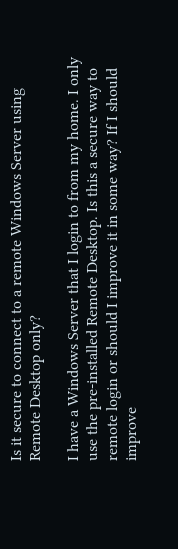Is it secure to connect to a remote Windows Server using Remote Desktop only?

I have a Windows Server that I login to from my home. I only use the pre-installed Remote Desktop. Is this a secure way to remote login or should I improve it in some way? If I should improve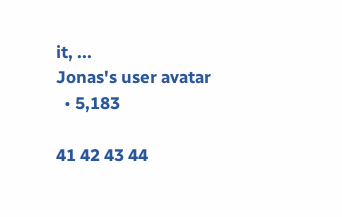it, ...
Jonas's user avatar
  • 5,183

41 42 43 44